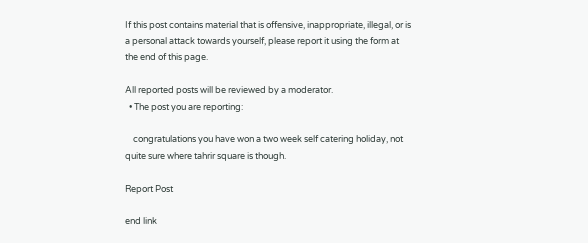If this post contains material that is offensive, inappropriate, illegal, or is a personal attack towards yourself, please report it using the form at the end of this page.

All reported posts will be reviewed by a moderator.
  • The post you are reporting:

    congratulations you have won a two week self catering holiday, not quite sure where tahrir square is though.

Report Post

end link